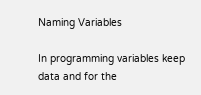Naming Variables

In programming variables keep data and for the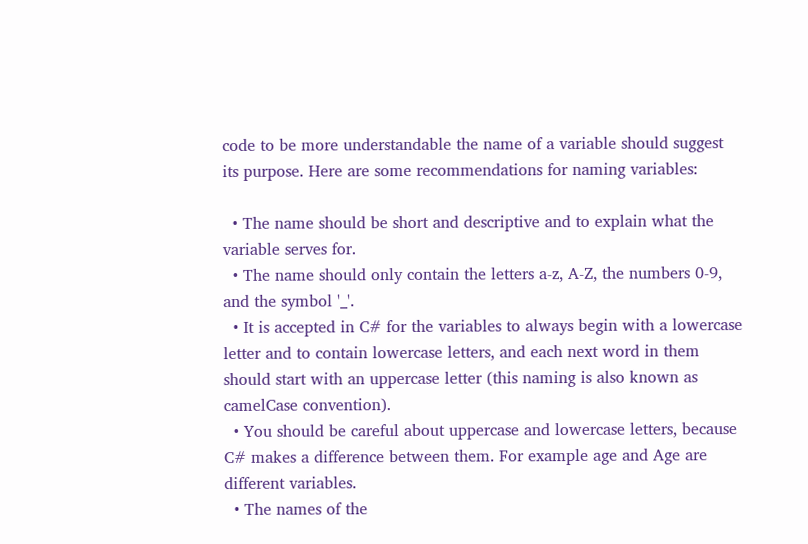code to be more understandable the name of a variable should suggest its purpose. Here are some recommendations for naming variables:

  • The name should be short and descriptive and to explain what the variable serves for.
  • The name should only contain the letters a-z, A-Z, the numbers 0-9, and the symbol '_'.
  • It is accepted in C# for the variables to always begin with a lowercase letter and to contain lowercase letters, and each next word in them should start with an uppercase letter (this naming is also known as camelCase convention).
  • You should be careful about uppercase and lowercase letters, because C# makes a difference between them. For example age and Age are different variables.
  • The names of the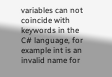variables can not coincide with keywords in the C# language, for example int is an invalid name for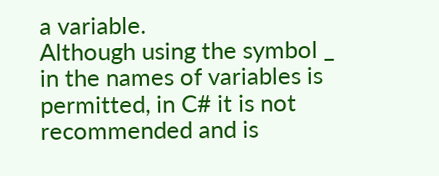a variable.
Although using the symbol _ in the names of variables is permitted, in C# it is not recommended and is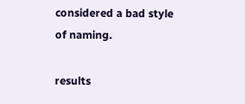considered a bad style of naming.

results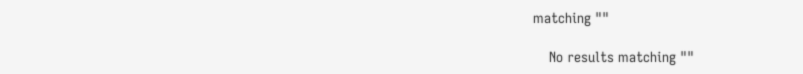matching ""

    No results matching ""